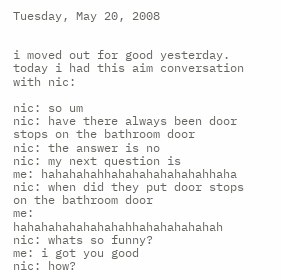Tuesday, May 20, 2008


i moved out for good yesterday. today i had this aim conversation with nic:

nic: so um
nic: have there always been door stops on the bathroom door
nic: the answer is no
nic: my next question is
me: hahahahahhahahahahahahahhaha
nic: when did they put door stops on the bathroom door
me: hahahahahahahahahhahahahahahah
nic: whats so funny?
me: i got you good
nic: how?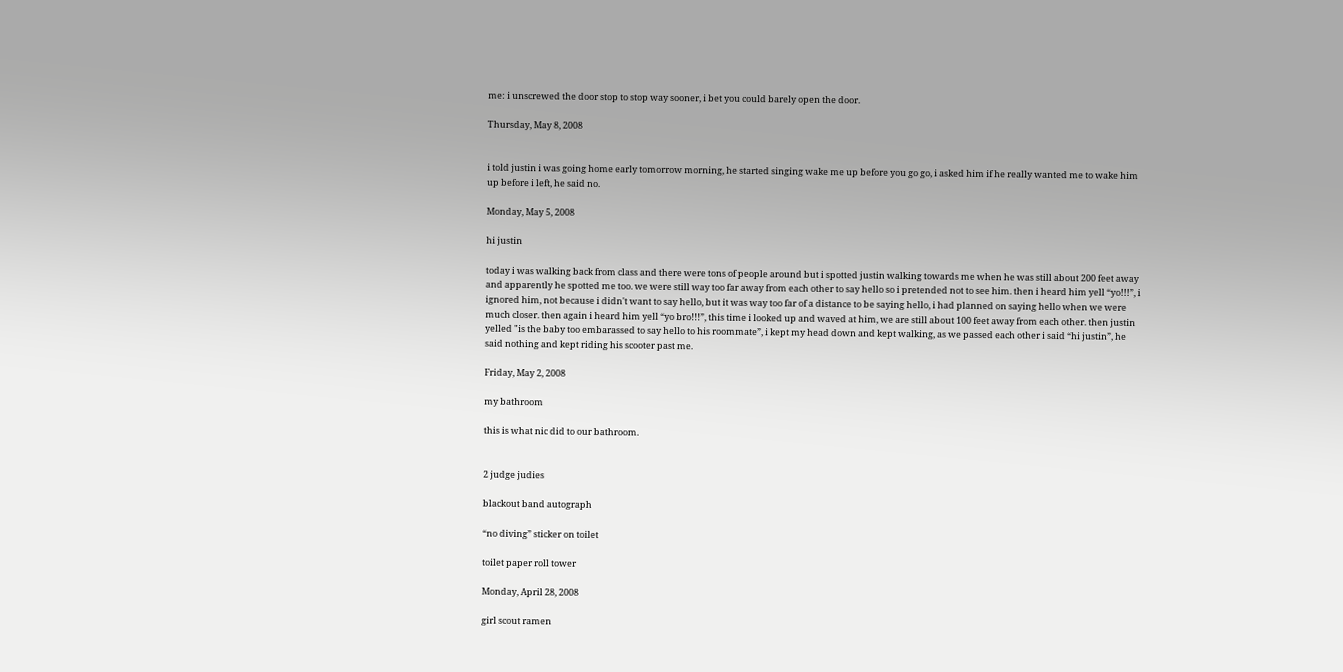me: i unscrewed the door stop to stop way sooner, i bet you could barely open the door.

Thursday, May 8, 2008


i told justin i was going home early tomorrow morning, he started singing wake me up before you go go, i asked him if he really wanted me to wake him up before i left, he said no.

Monday, May 5, 2008

hi justin

today i was walking back from class and there were tons of people around but i spotted justin walking towards me when he was still about 200 feet away and apparently he spotted me too. we were still way too far away from each other to say hello so i pretended not to see him. then i heard him yell “yo!!!”, i ignored him, not because i didn't want to say hello, but it was way too far of a distance to be saying hello, i had planned on saying hello when we were much closer. then again i heard him yell “yo bro!!!”, this time i looked up and waved at him, we are still about 100 feet away from each other. then justin yelled "is the baby too embarassed to say hello to his roommate”, i kept my head down and kept walking, as we passed each other i said “hi justin”, he said nothing and kept riding his scooter past me.

Friday, May 2, 2008

my bathroom

this is what nic did to our bathroom.


2 judge judies

blackout band autograph

“no diving” sticker on toilet

toilet paper roll tower

Monday, April 28, 2008

girl scout ramen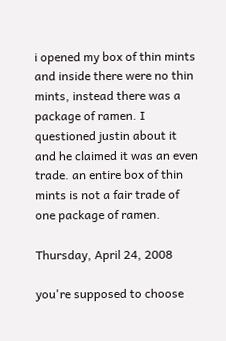i opened my box of thin mints and inside there were no thin mints, instead there was a package of ramen. I questioned justin about it and he claimed it was an even trade. an entire box of thin mints is not a fair trade of one package of ramen.

Thursday, April 24, 2008

you're supposed to choose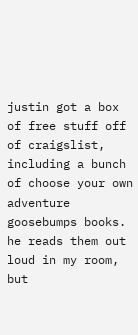justin got a box of free stuff off of craigslist, including a bunch of choose your own adventure goosebumps books. he reads them out loud in my room, but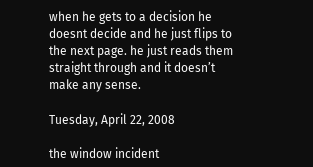when he gets to a decision he doesnt decide and he just flips to the next page. he just reads them straight through and it doesn’t make any sense.

Tuesday, April 22, 2008

the window incident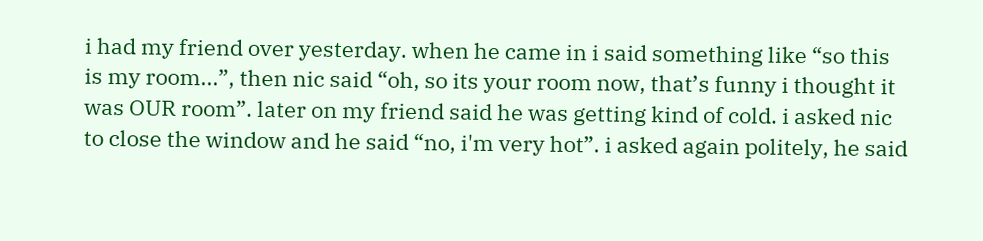i had my friend over yesterday. when he came in i said something like “so this is my room...”, then nic said “oh, so its your room now, that’s funny i thought it was OUR room”. later on my friend said he was getting kind of cold. i asked nic to close the window and he said “no, i'm very hot”. i asked again politely, he said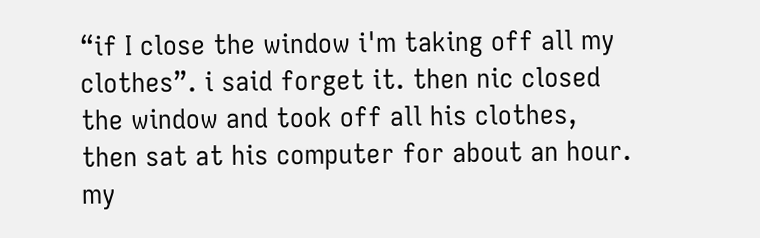“if I close the window i'm taking off all my clothes”. i said forget it. then nic closed the window and took off all his clothes, then sat at his computer for about an hour. my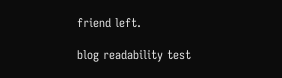friend left.

blog readability test